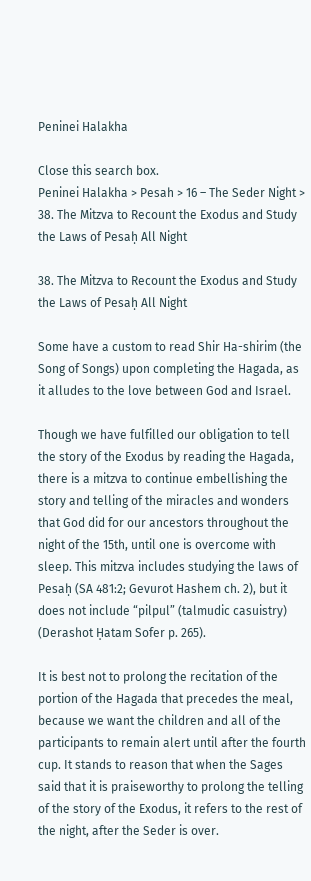Peninei Halakha

Close this search box.
Peninei Halakha > Pesah > 16 – The Seder Night > 38. The Mitzva to Recount the Exodus and Study the Laws of Pesaḥ All Night

38. The Mitzva to Recount the Exodus and Study the Laws of Pesaḥ All Night

Some have a custom to read Shir Ha-shirim (the Song of Songs) upon completing the Hagada, as it alludes to the love between God and Israel.

Though we have fulfilled our obligation to tell the story of the Exodus by reading the Hagada, there is a mitzva to continue embellishing the story and telling of the miracles and wonders that God did for our ancestors throughout the night of the 15th, until one is overcome with sleep. This mitzva includes studying the laws of Pesaḥ (SA 481:2; Gevurot Hashem ch. 2), but it does not include “pilpul” (talmudic casuistry) (Derashot Ḥatam Sofer p. 265).

It is best not to prolong the recitation of the portion of the Hagada that precedes the meal, because we want the children and all of the participants to remain alert until after the fourth cup. It stands to reason that when the Sages said that it is praiseworthy to prolong the telling of the story of the Exodus, it refers to the rest of the night, after the Seder is over.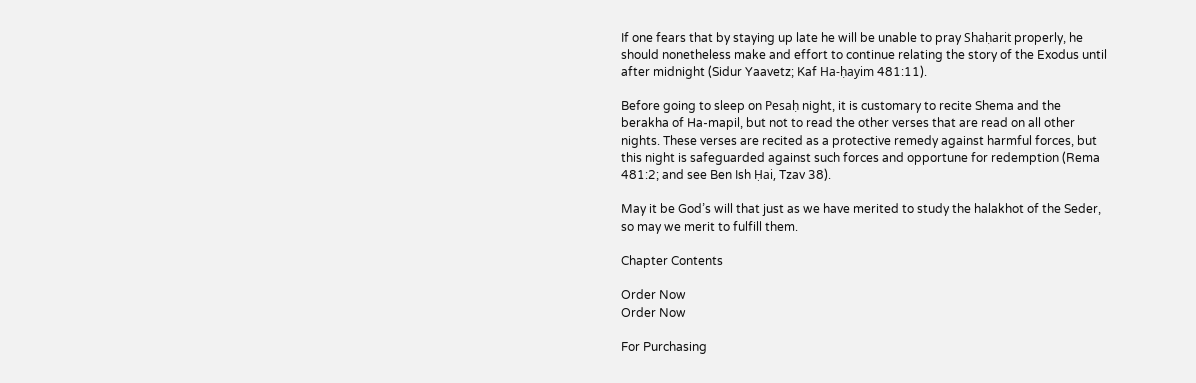If one fears that by staying up late he will be unable to pray Shaḥarit properly, he should nonetheless make and effort to continue relating the story of the Exodus until after midnight (Sidur Yaavetz; Kaf Ha-ḥayim 481:11).

Before going to sleep on Pesaḥ night, it is customary to recite Shema and the berakha of Ha-mapil, but not to read the other verses that are read on all other nights. These verses are recited as a protective remedy against harmful forces, but this night is safeguarded against such forces and opportune for redemption (Rema 481:2; and see Ben Ish Ḥai, Tzav 38).

May it be God’s will that just as we have merited to study the halakhot of the Seder, so may we merit to fulfill them.

Chapter Contents

Order Now
Order Now

For Purchasing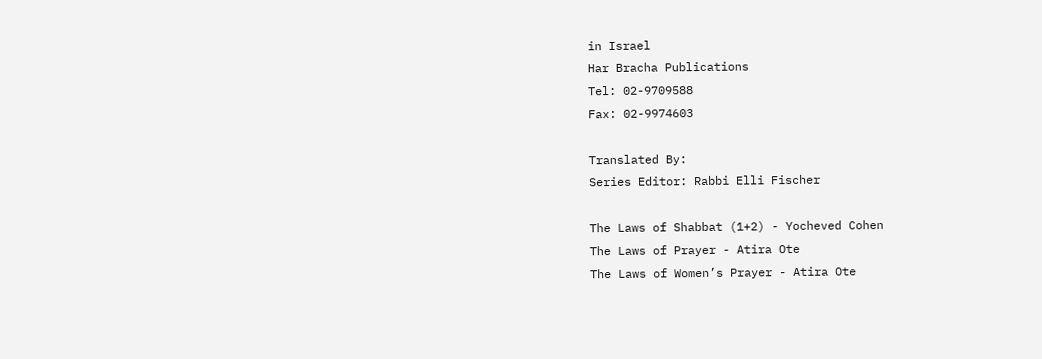in Israel
Har Bracha Publications
Tel: 02-9709588
Fax: 02-9974603

Translated By:
Series Editor: Rabbi Elli Fischer

The Laws of Shabbat (1+2) - Yocheved Cohen
The Laws of Prayer - Atira Ote
The Laws of Women’s Prayer - Atira Ote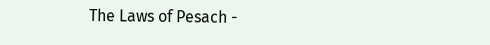The Laws of Pesach -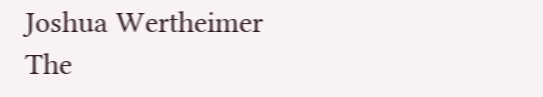Joshua Wertheimer
The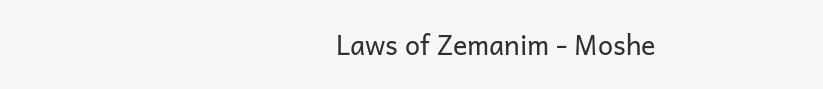Laws of Zemanim - Moshe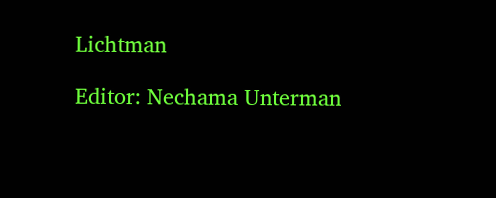Lichtman

Editor: Nechama Unterman